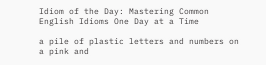Idiom of the Day: Mastering Common English Idioms One Day at a Time

a pile of plastic letters and numbers on a pink and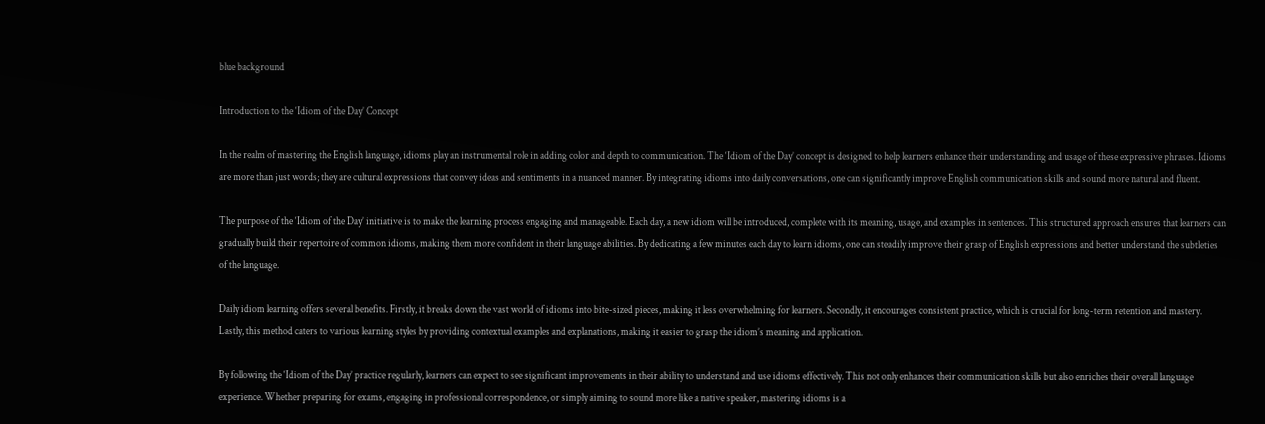blue background

Introduction to the ‘Idiom of the Day’ Concept

In the realm of mastering the English language, idioms play an instrumental role in adding color and depth to communication. The ‘Idiom of the Day’ concept is designed to help learners enhance their understanding and usage of these expressive phrases. Idioms are more than just words; they are cultural expressions that convey ideas and sentiments in a nuanced manner. By integrating idioms into daily conversations, one can significantly improve English communication skills and sound more natural and fluent.

The purpose of the ‘Idiom of the Day’ initiative is to make the learning process engaging and manageable. Each day, a new idiom will be introduced, complete with its meaning, usage, and examples in sentences. This structured approach ensures that learners can gradually build their repertoire of common idioms, making them more confident in their language abilities. By dedicating a few minutes each day to learn idioms, one can steadily improve their grasp of English expressions and better understand the subtleties of the language.

Daily idiom learning offers several benefits. Firstly, it breaks down the vast world of idioms into bite-sized pieces, making it less overwhelming for learners. Secondly, it encourages consistent practice, which is crucial for long-term retention and mastery. Lastly, this method caters to various learning styles by providing contextual examples and explanations, making it easier to grasp the idiom’s meaning and application.

By following the ‘Idiom of the Day’ practice regularly, learners can expect to see significant improvements in their ability to understand and use idioms effectively. This not only enhances their communication skills but also enriches their overall language experience. Whether preparing for exams, engaging in professional correspondence, or simply aiming to sound more like a native speaker, mastering idioms is a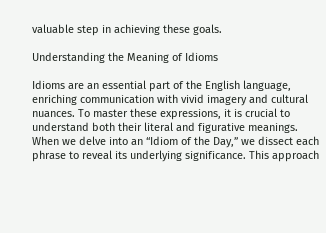valuable step in achieving these goals.

Understanding the Meaning of Idioms

Idioms are an essential part of the English language, enriching communication with vivid imagery and cultural nuances. To master these expressions, it is crucial to understand both their literal and figurative meanings. When we delve into an “Idiom of the Day,” we dissect each phrase to reveal its underlying significance. This approach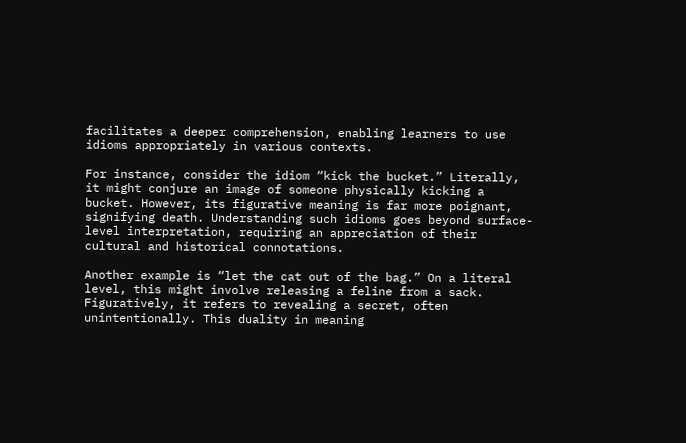facilitates a deeper comprehension, enabling learners to use idioms appropriately in various contexts.

For instance, consider the idiom “kick the bucket.” Literally, it might conjure an image of someone physically kicking a bucket. However, its figurative meaning is far more poignant, signifying death. Understanding such idioms goes beyond surface-level interpretation, requiring an appreciation of their cultural and historical connotations.

Another example is “let the cat out of the bag.” On a literal level, this might involve releasing a feline from a sack. Figuratively, it refers to revealing a secret, often unintentionally. This duality in meaning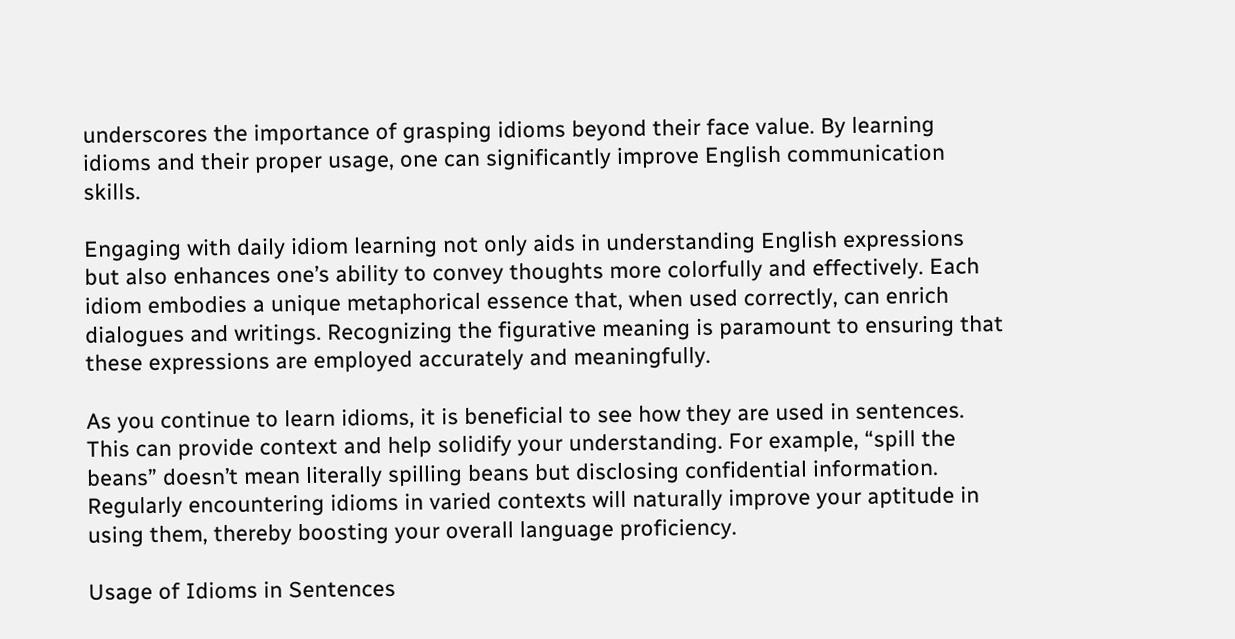underscores the importance of grasping idioms beyond their face value. By learning idioms and their proper usage, one can significantly improve English communication skills.

Engaging with daily idiom learning not only aids in understanding English expressions but also enhances one’s ability to convey thoughts more colorfully and effectively. Each idiom embodies a unique metaphorical essence that, when used correctly, can enrich dialogues and writings. Recognizing the figurative meaning is paramount to ensuring that these expressions are employed accurately and meaningfully.

As you continue to learn idioms, it is beneficial to see how they are used in sentences. This can provide context and help solidify your understanding. For example, “spill the beans” doesn’t mean literally spilling beans but disclosing confidential information. Regularly encountering idioms in varied contexts will naturally improve your aptitude in using them, thereby boosting your overall language proficiency.

Usage of Idioms in Sentences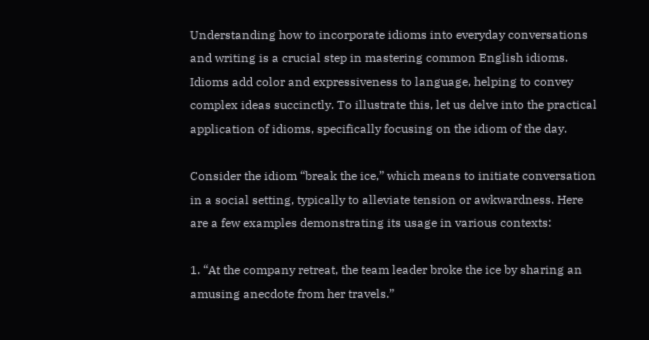Understanding how to incorporate idioms into everyday conversations and writing is a crucial step in mastering common English idioms. Idioms add color and expressiveness to language, helping to convey complex ideas succinctly. To illustrate this, let us delve into the practical application of idioms, specifically focusing on the idiom of the day.

Consider the idiom “break the ice,” which means to initiate conversation in a social setting, typically to alleviate tension or awkwardness. Here are a few examples demonstrating its usage in various contexts:

1. “At the company retreat, the team leader broke the ice by sharing an amusing anecdote from her travels.”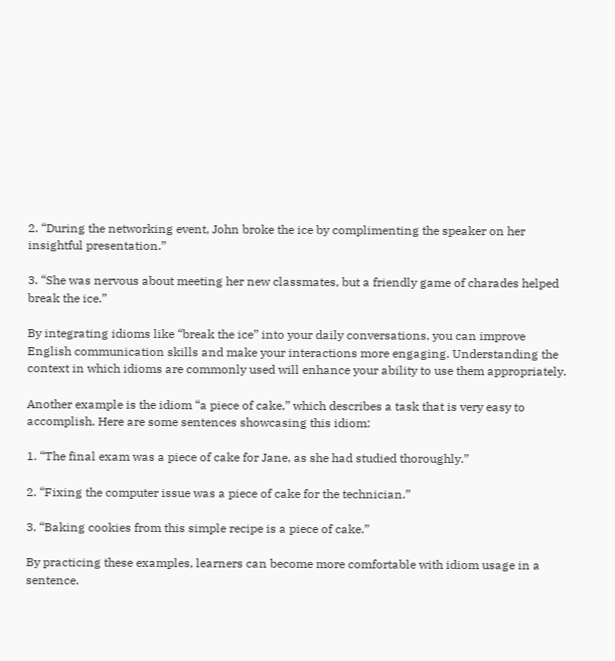2. “During the networking event, John broke the ice by complimenting the speaker on her insightful presentation.”

3. “She was nervous about meeting her new classmates, but a friendly game of charades helped break the ice.”

By integrating idioms like “break the ice” into your daily conversations, you can improve English communication skills and make your interactions more engaging. Understanding the context in which idioms are commonly used will enhance your ability to use them appropriately.

Another example is the idiom “a piece of cake,” which describes a task that is very easy to accomplish. Here are some sentences showcasing this idiom:

1. “The final exam was a piece of cake for Jane, as she had studied thoroughly.”

2. “Fixing the computer issue was a piece of cake for the technician.”

3. “Baking cookies from this simple recipe is a piece of cake.”

By practicing these examples, learners can become more comfortable with idiom usage in a sentence.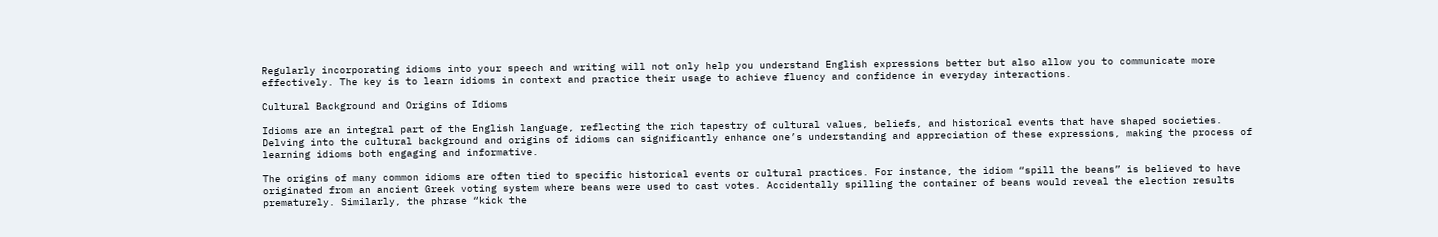Regularly incorporating idioms into your speech and writing will not only help you understand English expressions better but also allow you to communicate more effectively. The key is to learn idioms in context and practice their usage to achieve fluency and confidence in everyday interactions.

Cultural Background and Origins of Idioms

Idioms are an integral part of the English language, reflecting the rich tapestry of cultural values, beliefs, and historical events that have shaped societies. Delving into the cultural background and origins of idioms can significantly enhance one’s understanding and appreciation of these expressions, making the process of learning idioms both engaging and informative.

The origins of many common idioms are often tied to specific historical events or cultural practices. For instance, the idiom “spill the beans” is believed to have originated from an ancient Greek voting system where beans were used to cast votes. Accidentally spilling the container of beans would reveal the election results prematurely. Similarly, the phrase “kick the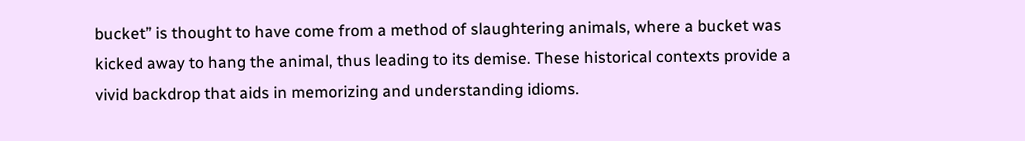bucket” is thought to have come from a method of slaughtering animals, where a bucket was kicked away to hang the animal, thus leading to its demise. These historical contexts provide a vivid backdrop that aids in memorizing and understanding idioms.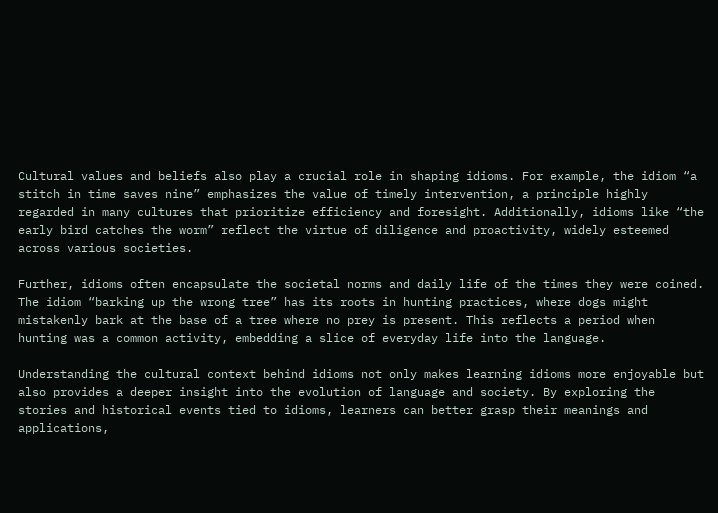Cultural values and beliefs also play a crucial role in shaping idioms. For example, the idiom “a stitch in time saves nine” emphasizes the value of timely intervention, a principle highly regarded in many cultures that prioritize efficiency and foresight. Additionally, idioms like “the early bird catches the worm” reflect the virtue of diligence and proactivity, widely esteemed across various societies.

Further, idioms often encapsulate the societal norms and daily life of the times they were coined. The idiom “barking up the wrong tree” has its roots in hunting practices, where dogs might mistakenly bark at the base of a tree where no prey is present. This reflects a period when hunting was a common activity, embedding a slice of everyday life into the language.

Understanding the cultural context behind idioms not only makes learning idioms more enjoyable but also provides a deeper insight into the evolution of language and society. By exploring the stories and historical events tied to idioms, learners can better grasp their meanings and applications,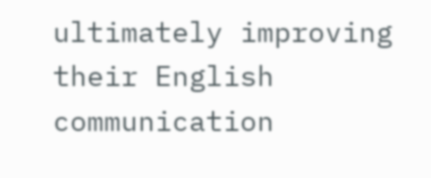ultimately improving their English communication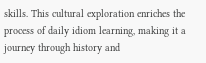skills. This cultural exploration enriches the process of daily idiom learning, making it a journey through history and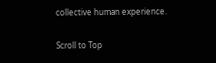collective human experience.

Scroll to Top